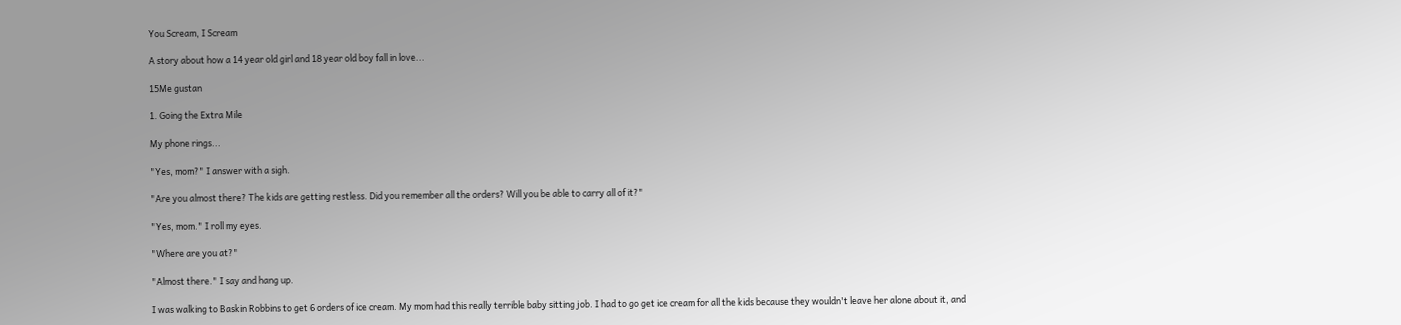You Scream, I Scream

A story about how a 14 year old girl and 18 year old boy fall in love...

15Me gustan

1. Going the Extra Mile

My phone rings...

"Yes, mom?" I answer with a sigh.

"Are you almost there? The kids are getting restless. Did you remember all the orders? Will you be able to carry all of it?"

"Yes, mom." I roll my eyes.

"Where are you at?"

"Almost there." I say and hang up.

I was walking to Baskin Robbins to get 6 orders of ice cream. My mom had this really terrible baby sitting job. I had to go get ice cream for all the kids because they wouldn't leave her alone about it, and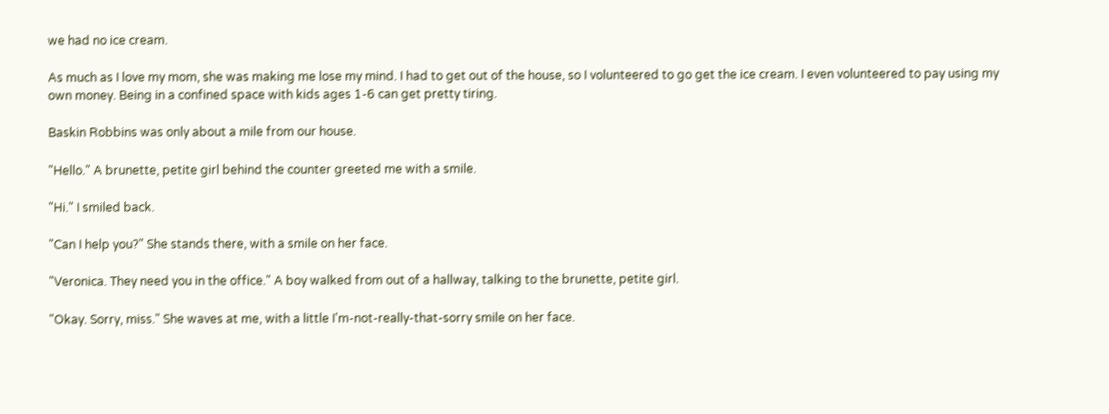we had no ice cream.

As much as I love my mom, she was making me lose my mind. I had to get out of the house, so I volunteered to go get the ice cream. I even volunteered to pay using my own money. Being in a confined space with kids ages 1-6 can get pretty tiring.

Baskin Robbins was only about a mile from our house.

"Hello." A brunette, petite girl behind the counter greeted me with a smile.

"Hi." I smiled back.

"Can I help you?" She stands there, with a smile on her face.

"Veronica. They need you in the office." A boy walked from out of a hallway, talking to the brunette, petite girl.

"Okay. Sorry, miss." She waves at me, with a little I'm-not-really-that-sorry smile on her face.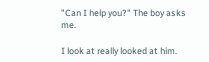"Can I help you?" The boy asks me.

I look at really looked at him.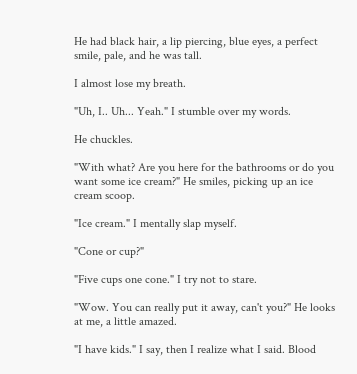He had black hair, a lip piercing, blue eyes, a perfect smile, pale, and he was tall.

I almost lose my breath.

"Uh, I.. Uh... Yeah." I stumble over my words.

He chuckles.

"With what? Are you here for the bathrooms or do you want some ice cream?" He smiles, picking up an ice cream scoop.

"Ice cream." I mentally slap myself.

"Cone or cup?"

"Five cups one cone." I try not to stare.

"Wow. You can really put it away, can't you?" He looks at me, a little amazed.

"I have kids." I say, then I realize what I said. Blood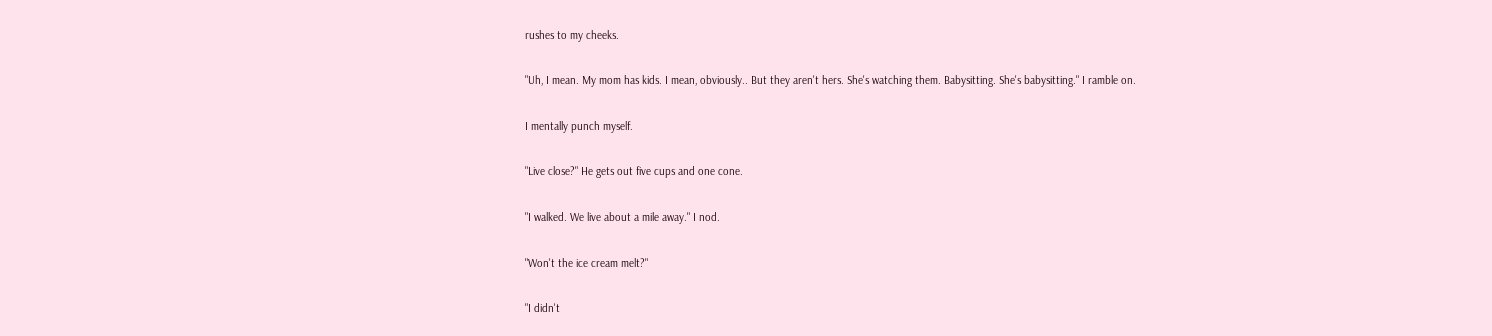rushes to my cheeks.

"Uh, I mean. My mom has kids. I mean, obviously.. But they aren't hers. She's watching them. Babysitting. She's babysitting." I ramble on.

I mentally punch myself.

"Live close?" He gets out five cups and one cone.

"I walked. We live about a mile away." I nod.

"Won't the ice cream melt?"

"I didn't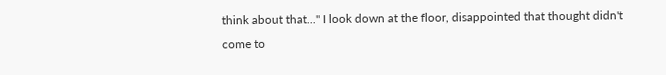think about that..." I look down at the floor, disappointed that thought didn't come to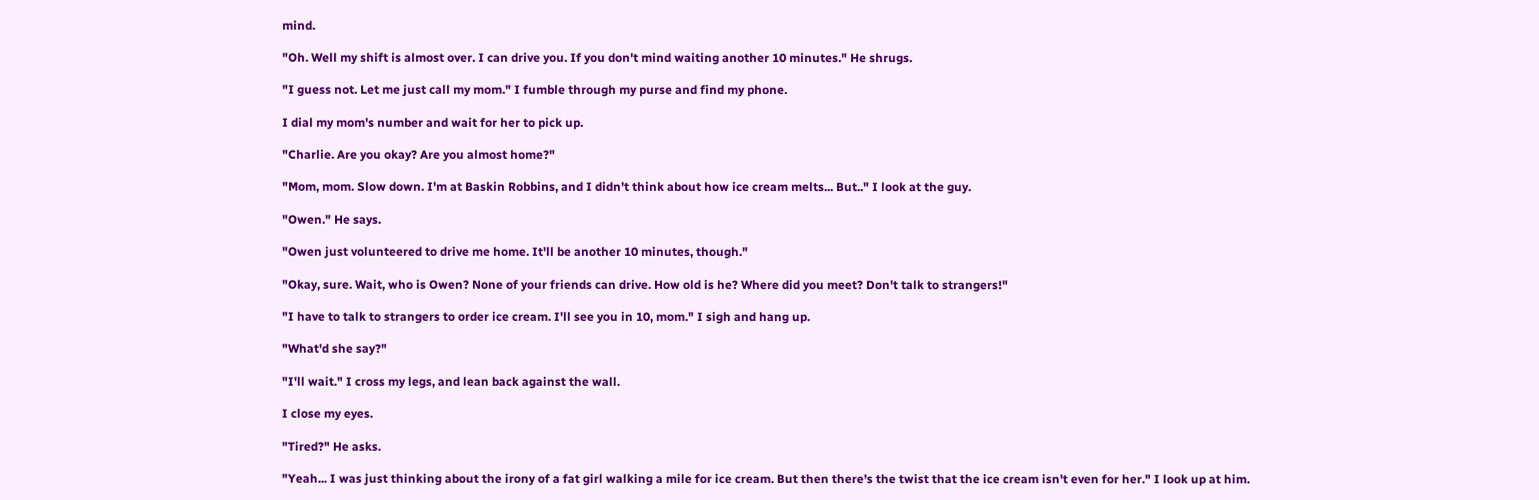mind.

"Oh. Well my shift is almost over. I can drive you. If you don't mind waiting another 10 minutes." He shrugs.

"I guess not. Let me just call my mom." I fumble through my purse and find my phone.

I dial my mom's number and wait for her to pick up.

"Charlie. Are you okay? Are you almost home?"

"Mom, mom. Slow down. I'm at Baskin Robbins, and I didn't think about how ice cream melts... But.." I look at the guy.

"Owen." He says.

"Owen just volunteered to drive me home. It'll be another 10 minutes, though."

"Okay, sure. Wait, who is Owen? None of your friends can drive. How old is he? Where did you meet? Don't talk to strangers!"

"I have to talk to strangers to order ice cream. I'll see you in 10, mom." I sigh and hang up.

"What'd she say?"

"I'll wait." I cross my legs, and lean back against the wall.

I close my eyes.

"Tired?" He asks.

"Yeah... I was just thinking about the irony of a fat girl walking a mile for ice cream. But then there's the twist that the ice cream isn't even for her." I look up at him.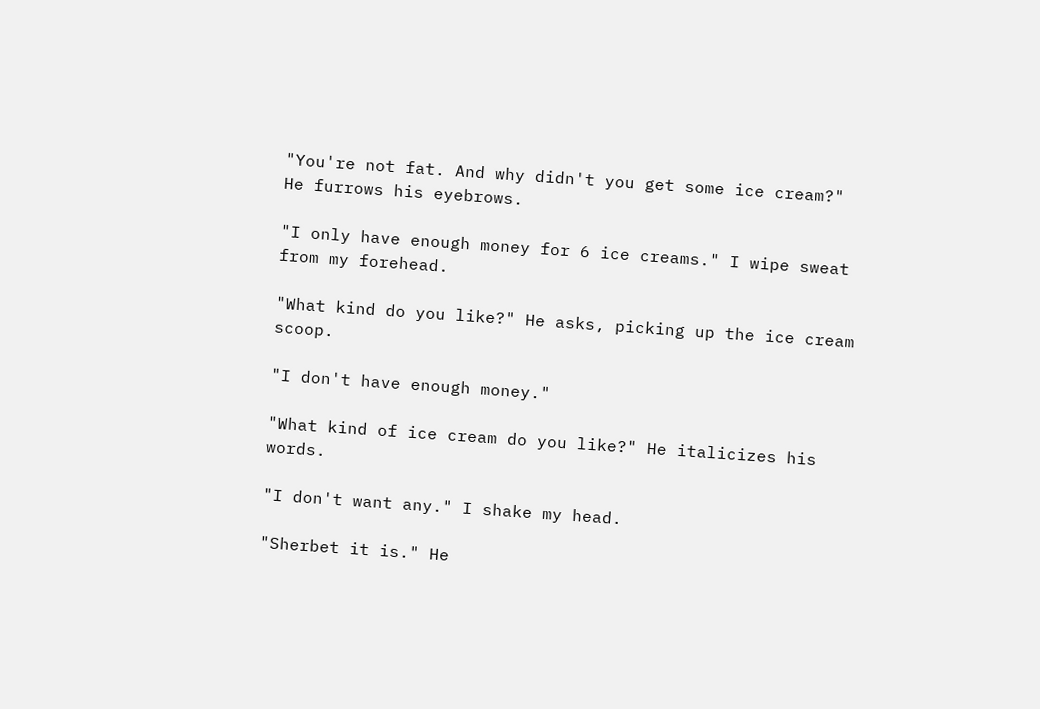"You're not fat. And why didn't you get some ice cream?" He furrows his eyebrows.

"I only have enough money for 6 ice creams." I wipe sweat from my forehead.

"What kind do you like?" He asks, picking up the ice cream scoop.

"I don't have enough money."

"What kind of ice cream do you like?" He italicizes his words.

"I don't want any." I shake my head.

"Sherbet it is." He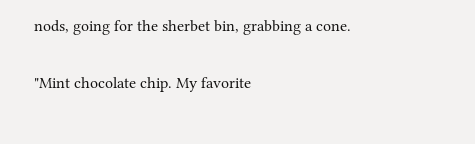nods, going for the sherbet bin, grabbing a cone.

"Mint chocolate chip. My favorite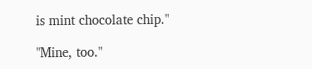is mint chocolate chip."

"Mine, too."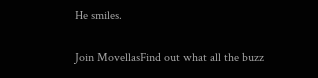He smiles.

Join MovellasFind out what all the buzz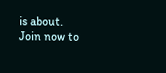is about. Join now to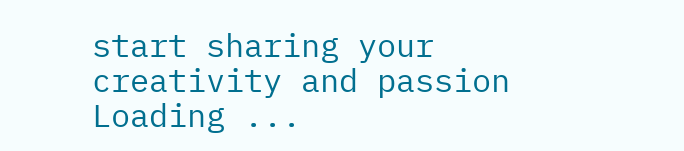start sharing your creativity and passion
Loading ...